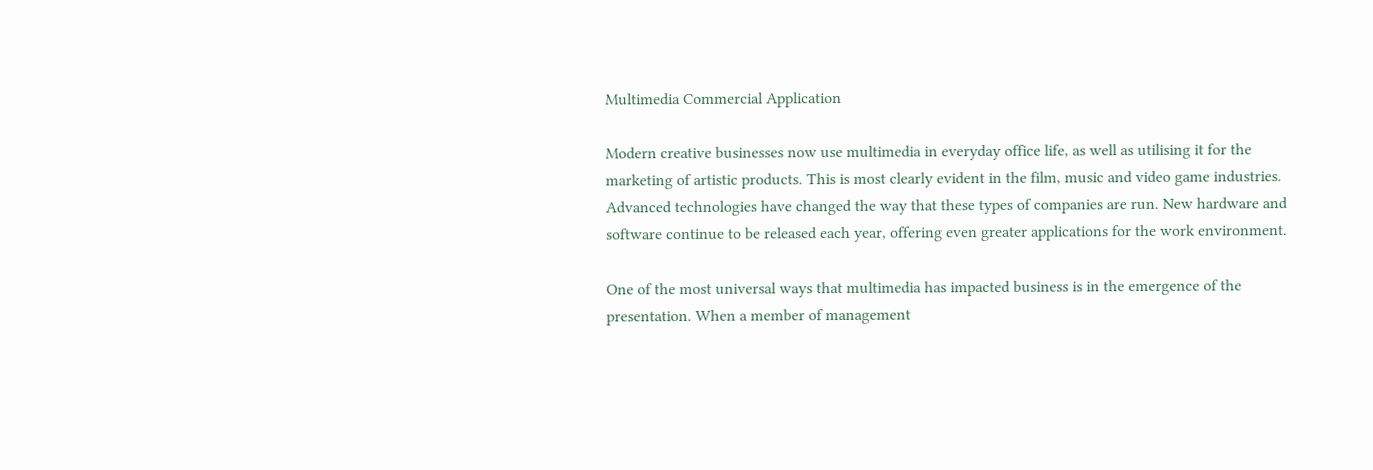Multimedia Commercial Application

Modern creative businesses now use multimedia in everyday office life, as well as utilising it for the marketing of artistic products. This is most clearly evident in the film, music and video game industries. Advanced technologies have changed the way that these types of companies are run. New hardware and software continue to be released each year, offering even greater applications for the work environment.

One of the most universal ways that multimedia has impacted business is in the emergence of the presentation. When a member of management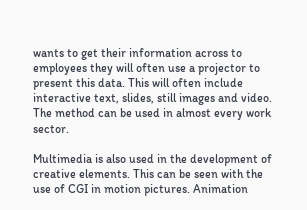wants to get their information across to employees they will often use a projector to present this data. This will often include interactive text, slides, still images and video. The method can be used in almost every work sector.

Multimedia is also used in the development of creative elements. This can be seen with the use of CGI in motion pictures. Animation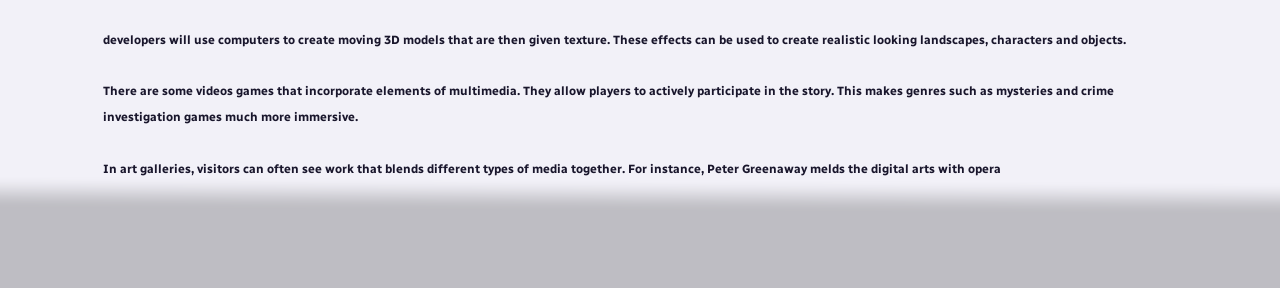developers will use computers to create moving 3D models that are then given texture. These effects can be used to create realistic looking landscapes, characters and objects.

There are some videos games that incorporate elements of multimedia. They allow players to actively participate in the story. This makes genres such as mysteries and crime investigation games much more immersive.

In art galleries, visitors can often see work that blends different types of media together. For instance, Peter Greenaway melds the digital arts with opera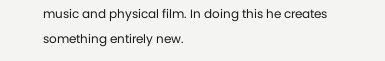music and physical film. In doing this he creates something entirely new.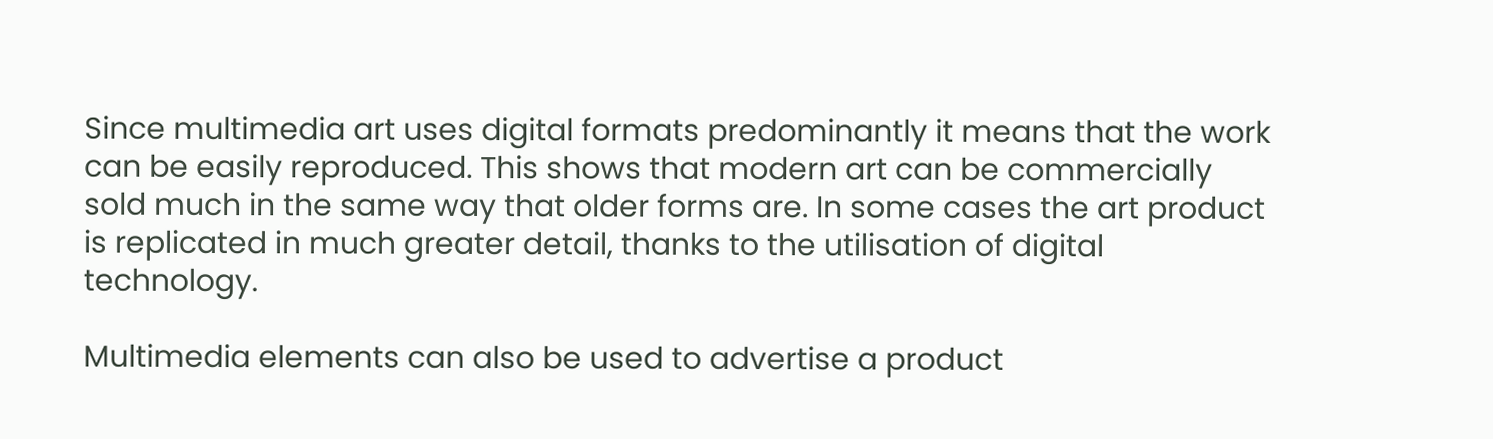Since multimedia art uses digital formats predominantly it means that the work can be easily reproduced. This shows that modern art can be commercially sold much in the same way that older forms are. In some cases the art product is replicated in much greater detail, thanks to the utilisation of digital technology.

Multimedia elements can also be used to advertise a product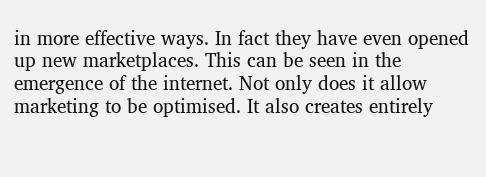in more effective ways. In fact they have even opened up new marketplaces. This can be seen in the emergence of the internet. Not only does it allow marketing to be optimised. It also creates entirely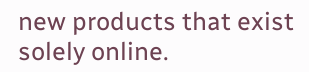new products that exist solely online.